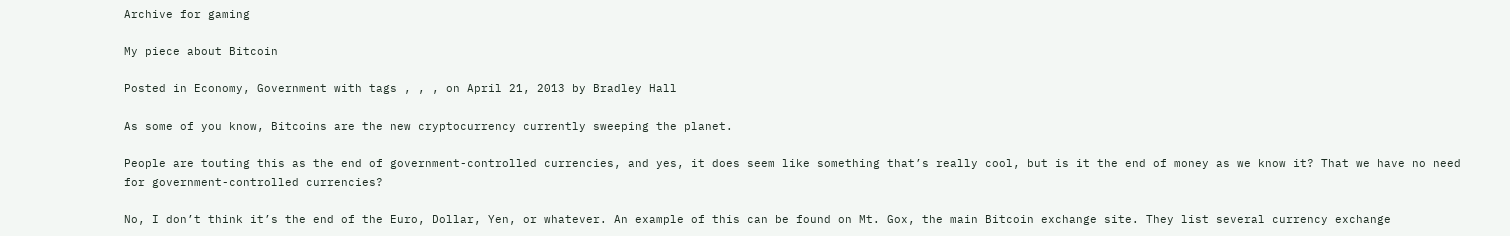Archive for gaming

My piece about Bitcoin

Posted in Economy, Government with tags , , , on April 21, 2013 by Bradley Hall

As some of you know, Bitcoins are the new cryptocurrency currently sweeping the planet.

People are touting this as the end of government-controlled currencies, and yes, it does seem like something that’s really cool, but is it the end of money as we know it? That we have no need for government-controlled currencies?

No, I don’t think it’s the end of the Euro, Dollar, Yen, or whatever. An example of this can be found on Mt. Gox, the main Bitcoin exchange site. They list several currency exchange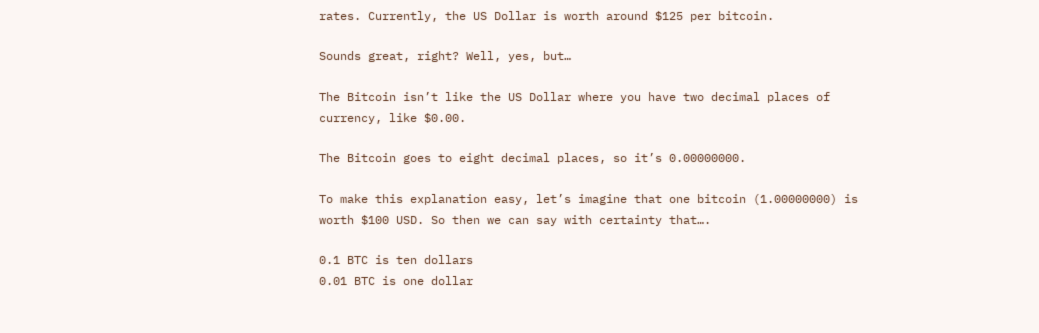rates. Currently, the US Dollar is worth around $125 per bitcoin.

Sounds great, right? Well, yes, but…

The Bitcoin isn’t like the US Dollar where you have two decimal places of currency, like $0.00.

The Bitcoin goes to eight decimal places, so it’s 0.00000000.

To make this explanation easy, let’s imagine that one bitcoin (1.00000000) is worth $100 USD. So then we can say with certainty that….

0.1 BTC is ten dollars
0.01 BTC is one dollar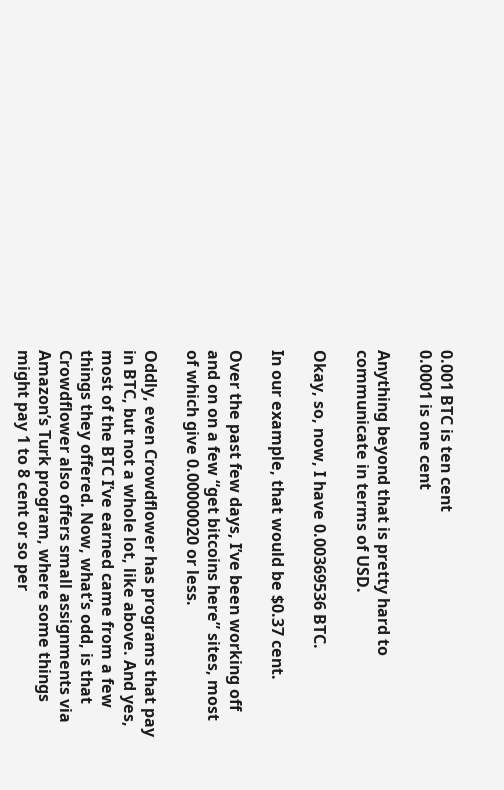0.001 BTC is ten cent
0.0001 is one cent

Anything beyond that is pretty hard to communicate in terms of USD.

Okay, so, now, I have 0.00369536 BTC.

In our example, that would be $0.37 cent.

Over the past few days, I’ve been working off and on on a few “get bitcoins here” sites, most of which give 0.00000020 or less.

Oddly, even Crowdflower has programs that pay in BTC, but not a whole lot, like above. And yes, most of the BTC I’ve earned came from a few things they offered. Now, what’s odd, is that Crowdflower also offers small assignments via Amazon’s Turk program, where some things might pay 1 to 8 cent or so per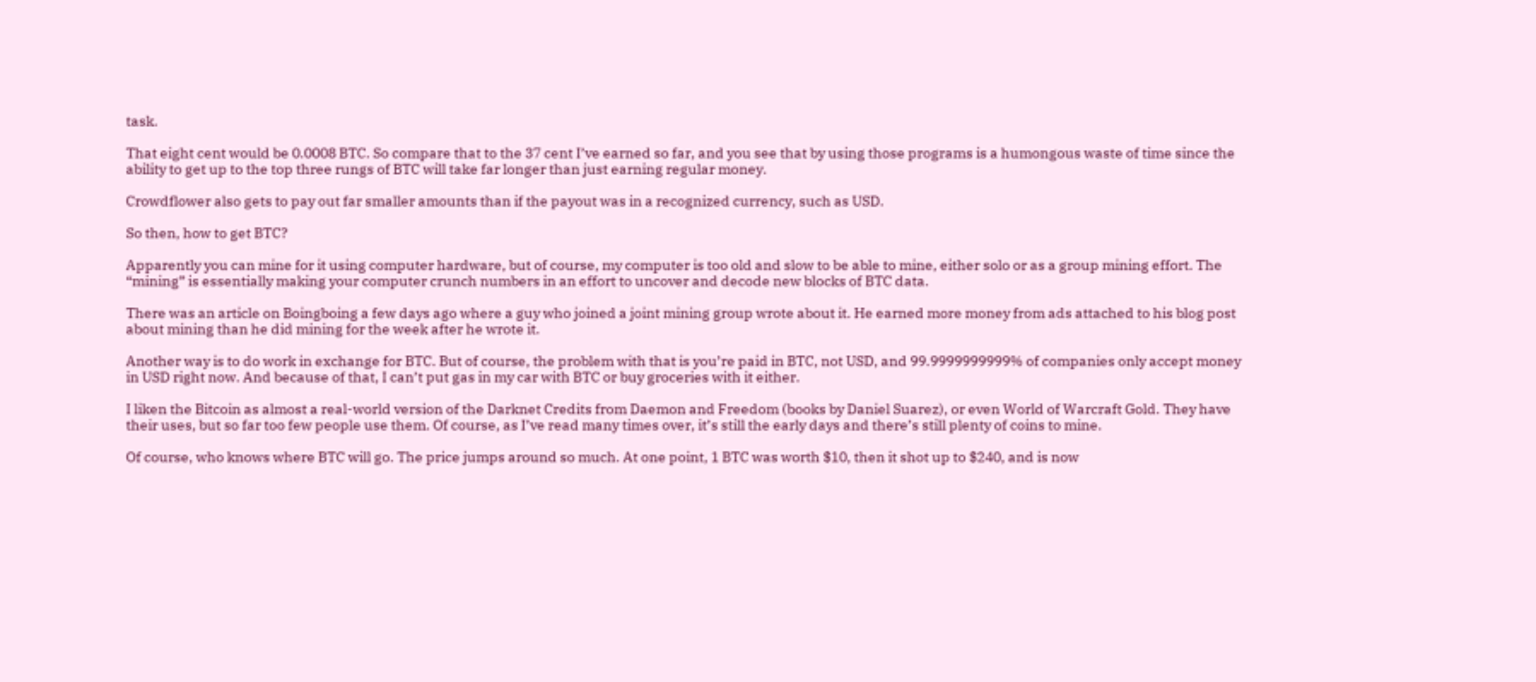task.

That eight cent would be 0.0008 BTC. So compare that to the 37 cent I’ve earned so far, and you see that by using those programs is a humongous waste of time since the ability to get up to the top three rungs of BTC will take far longer than just earning regular money.

Crowdflower also gets to pay out far smaller amounts than if the payout was in a recognized currency, such as USD.

So then, how to get BTC?

Apparently you can mine for it using computer hardware, but of course, my computer is too old and slow to be able to mine, either solo or as a group mining effort. The “mining” is essentially making your computer crunch numbers in an effort to uncover and decode new blocks of BTC data.

There was an article on Boingboing a few days ago where a guy who joined a joint mining group wrote about it. He earned more money from ads attached to his blog post about mining than he did mining for the week after he wrote it.

Another way is to do work in exchange for BTC. But of course, the problem with that is you’re paid in BTC, not USD, and 99.9999999999% of companies only accept money in USD right now. And because of that, I can’t put gas in my car with BTC or buy groceries with it either.

I liken the Bitcoin as almost a real-world version of the Darknet Credits from Daemon and Freedom (books by Daniel Suarez), or even World of Warcraft Gold. They have their uses, but so far too few people use them. Of course, as I’ve read many times over, it’s still the early days and there’s still plenty of coins to mine.

Of course, who knows where BTC will go. The price jumps around so much. At one point, 1 BTC was worth $10, then it shot up to $240, and is now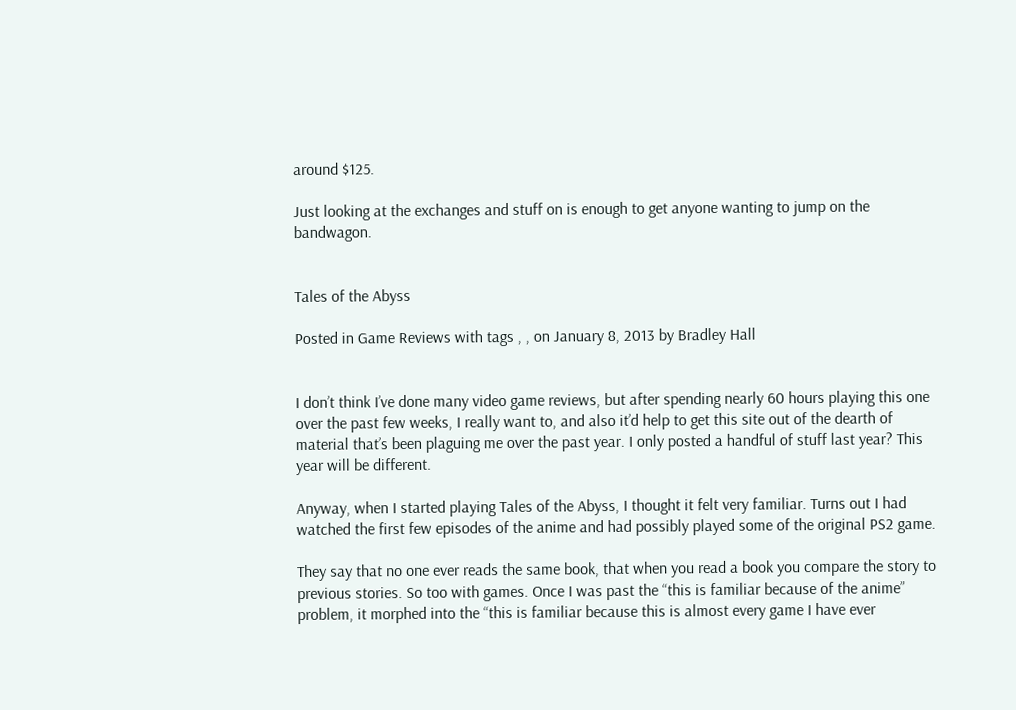around $125.

Just looking at the exchanges and stuff on is enough to get anyone wanting to jump on the bandwagon.


Tales of the Abyss

Posted in Game Reviews with tags , , on January 8, 2013 by Bradley Hall


I don’t think I’ve done many video game reviews, but after spending nearly 60 hours playing this one over the past few weeks, I really want to, and also it’d help to get this site out of the dearth of material that’s been plaguing me over the past year. I only posted a handful of stuff last year? This year will be different.

Anyway, when I started playing Tales of the Abyss, I thought it felt very familiar. Turns out I had watched the first few episodes of the anime and had possibly played some of the original PS2 game.

They say that no one ever reads the same book, that when you read a book you compare the story to previous stories. So too with games. Once I was past the “this is familiar because of the anime” problem, it morphed into the “this is familiar because this is almost every game I have ever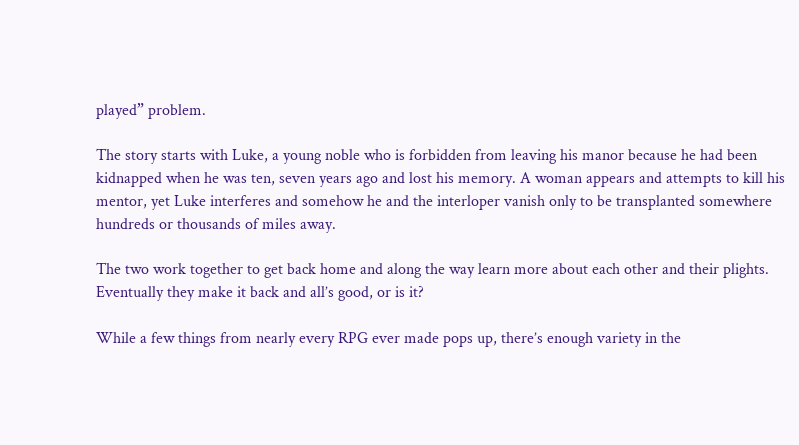played” problem.

The story starts with Luke, a young noble who is forbidden from leaving his manor because he had been kidnapped when he was ten, seven years ago and lost his memory. A woman appears and attempts to kill his mentor, yet Luke interferes and somehow he and the interloper vanish only to be transplanted somewhere hundreds or thousands of miles away.

The two work together to get back home and along the way learn more about each other and their plights. Eventually they make it back and all’s good, or is it?

While a few things from nearly every RPG ever made pops up, there’s enough variety in the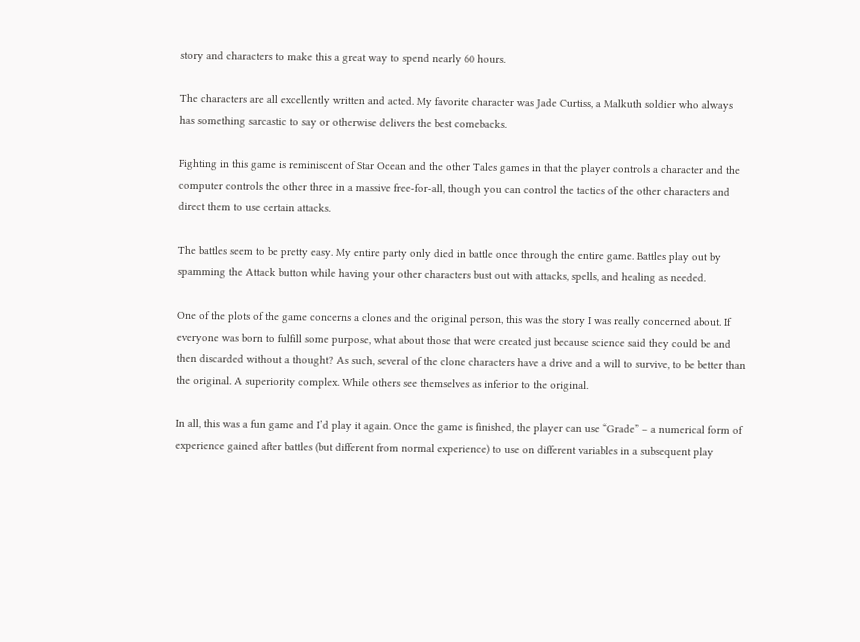story and characters to make this a great way to spend nearly 60 hours.

The characters are all excellently written and acted. My favorite character was Jade Curtiss, a Malkuth soldier who always has something sarcastic to say or otherwise delivers the best comebacks.

Fighting in this game is reminiscent of Star Ocean and the other Tales games in that the player controls a character and the computer controls the other three in a massive free-for-all, though you can control the tactics of the other characters and direct them to use certain attacks.

The battles seem to be pretty easy. My entire party only died in battle once through the entire game. Battles play out by spamming the Attack button while having your other characters bust out with attacks, spells, and healing as needed.

One of the plots of the game concerns a clones and the original person, this was the story I was really concerned about. If everyone was born to fulfill some purpose, what about those that were created just because science said they could be and then discarded without a thought? As such, several of the clone characters have a drive and a will to survive, to be better than the original. A superiority complex. While others see themselves as inferior to the original.

In all, this was a fun game and I’d play it again. Once the game is finished, the player can use “Grade” – a numerical form of experience gained after battles (but different from normal experience) to use on different variables in a subsequent play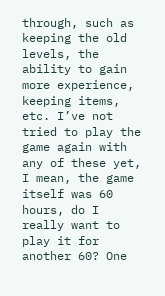through, such as keeping the old levels, the ability to gain more experience, keeping items, etc. I’ve not tried to play the game again with any of these yet, I mean, the game itself was 60 hours, do I really want to play it for another 60? One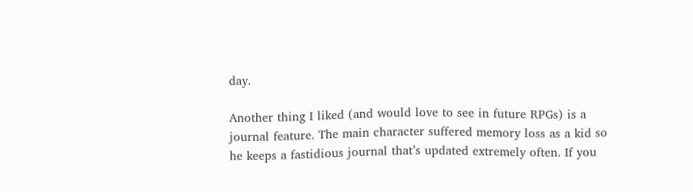day.

Another thing I liked (and would love to see in future RPGs) is a journal feature. The main character suffered memory loss as a kid so he keeps a fastidious journal that’s updated extremely often. If you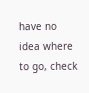have no idea where to go, check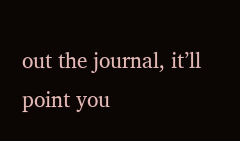out the journal, it’ll point you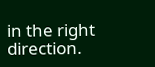in the right direction.